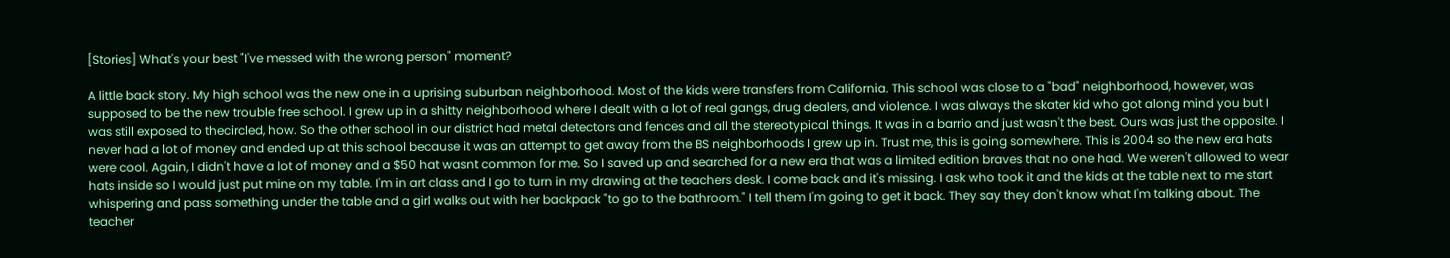[Stories] What's your best "I've messed with the wrong person" moment?

A little back story. My high school was the new one in a uprising suburban neighborhood. Most of the kids were transfers from California. This school was close to a "bad" neighborhood, however, was supposed to be the new trouble free school. I grew up in a shitty neighborhood where I dealt with a lot of real gangs, drug dealers, and violence. I was always the skater kid who got along mind you but I was still exposed to thecircled, how. So the other school in our district had metal detectors and fences and all the stereotypical things. It was in a barrio and just wasn't the best. Ours was just the opposite. I never had a lot of money and ended up at this school because it was an attempt to get away from the BS neighborhoods I grew up in. Trust me, this is going somewhere. This is 2004 so the new era hats were cool. Again, I didn't have a lot of money and a $50 hat wasnt common for me. So I saved up and searched for a new era that was a limited edition braves that no one had. We weren't allowed to wear hats inside so I would just put mine on my table. I'm in art class and I go to turn in my drawing at the teachers desk. I come back and it's missing. I ask who took it and the kids at the table next to me start whispering and pass something under the table and a girl walks out with her backpack "to go to the bathroom." I tell them I'm going to get it back. They say they don't know what I'm talking about. The teacher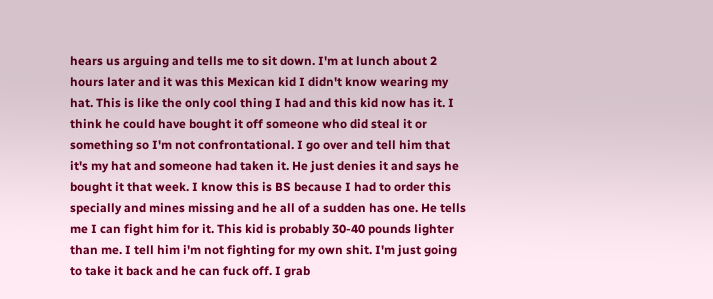hears us arguing and tells me to sit down. I'm at lunch about 2 hours later and it was this Mexican kid I didn't know wearing my hat. This is like the only cool thing I had and this kid now has it. I think he could have bought it off someone who did steal it or something so I'm not confrontational. I go over and tell him that it's my hat and someone had taken it. He just denies it and says he bought it that week. I know this is BS because I had to order this specially and mines missing and he all of a sudden has one. He tells me I can fight him for it. This kid is probably 30-40 pounds lighter than me. I tell him i'm not fighting for my own shit. I'm just going to take it back and he can fuck off. I grab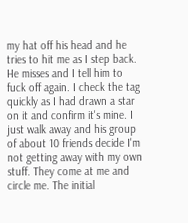my hat off his head and he tries to hit me as I step back. He misses and I tell him to fuck off again. I check the tag quickly as I had drawn a star on it and confirm it's mine. I just walk away and his group of about 10 friends decide I'm not getting away with my own stuff. They come at me and circle me. The initial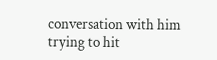conversation with him trying to hit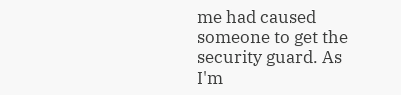me had caused someone to get the security guard. As I'm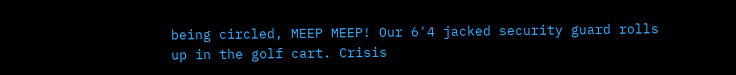being circled, MEEP MEEP! Our 6'4 jacked security guard rolls up in the golf cart. Crisis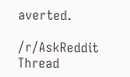averted.

/r/AskReddit Thread